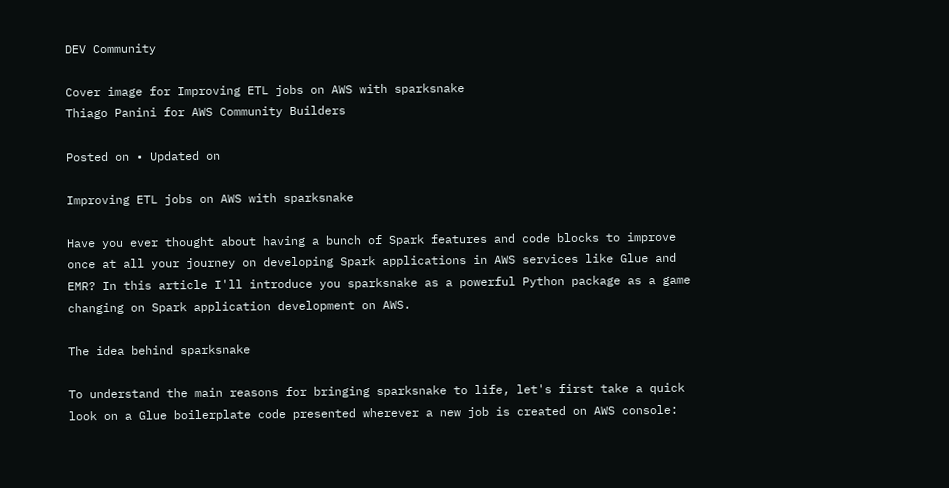DEV Community

Cover image for Improving ETL jobs on AWS with sparksnake
Thiago Panini for AWS Community Builders

Posted on • Updated on

Improving ETL jobs on AWS with sparksnake

Have you ever thought about having a bunch of Spark features and code blocks to improve once at all your journey on developing Spark applications in AWS services like Glue and EMR? In this article I'll introduce you sparksnake as a powerful Python package as a game changing on Spark application development on AWS.

The idea behind sparksnake

To understand the main reasons for bringing sparksnake to life, let's first take a quick look on a Glue boilerplate code presented wherever a new job is created on AWS console: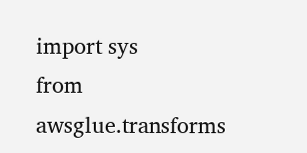import sys
from awsglue.transforms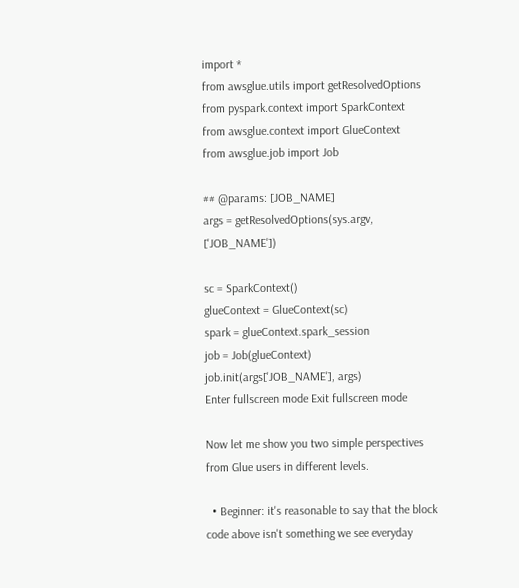import *
from awsglue.utils import getResolvedOptions
from pyspark.context import SparkContext
from awsglue.context import GlueContext
from awsglue.job import Job

## @params: [JOB_NAME]
args = getResolvedOptions(sys.argv, ['JOB_NAME'])

sc = SparkContext()
glueContext = GlueContext(sc)
spark = glueContext.spark_session
job = Job(glueContext)
job.init(args['JOB_NAME'], args)
Enter fullscreen mode Exit fullscreen mode

Now let me show you two simple perspectives from Glue users in different levels.

  • Beginner: it's reasonable to say that the block code above isn't something we see everyday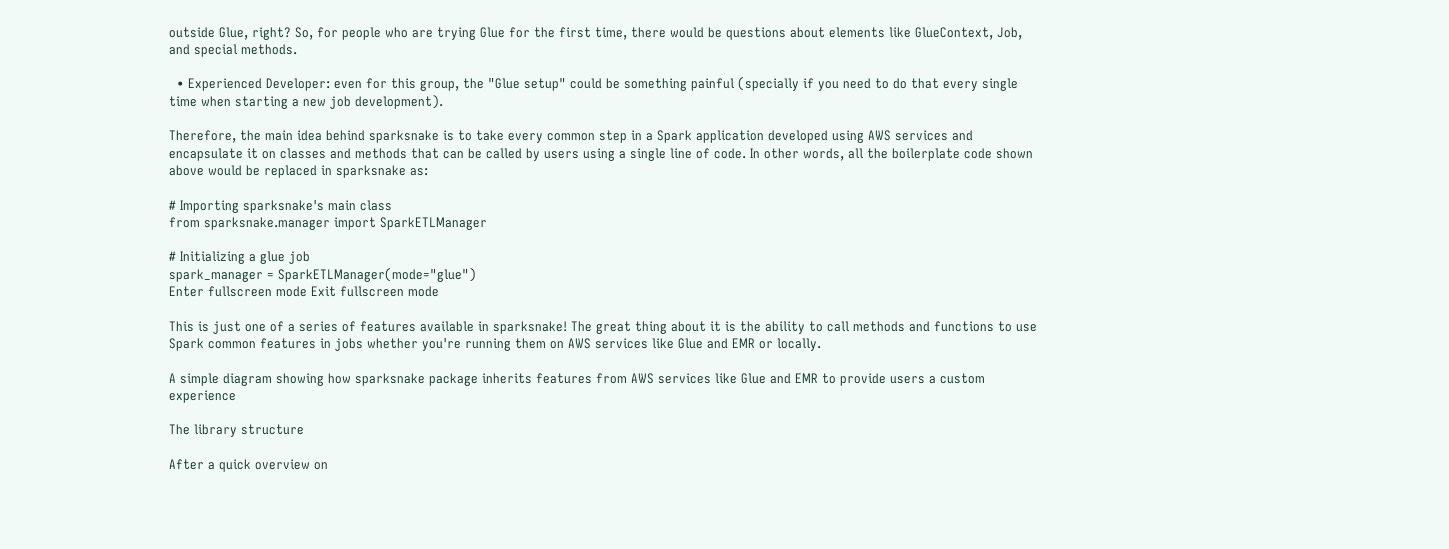outside Glue, right? So, for people who are trying Glue for the first time, there would be questions about elements like GlueContext, Job, and special methods.

  • Experienced Developer: even for this group, the "Glue setup" could be something painful (specially if you need to do that every single time when starting a new job development).

Therefore, the main idea behind sparksnake is to take every common step in a Spark application developed using AWS services and encapsulate it on classes and methods that can be called by users using a single line of code. In other words, all the boilerplate code shown above would be replaced in sparksnake as:

# Importing sparksnake's main class
from sparksnake.manager import SparkETLManager

# Initializing a glue job
spark_manager = SparkETLManager(mode="glue")
Enter fullscreen mode Exit fullscreen mode

This is just one of a series of features available in sparksnake! The great thing about it is the ability to call methods and functions to use Spark common features in jobs whether you're running them on AWS services like Glue and EMR or locally.

A simple diagram showing how sparksnake package inherits features from AWS services like Glue and EMR to provide users a custom experience

The library structure

After a quick overview on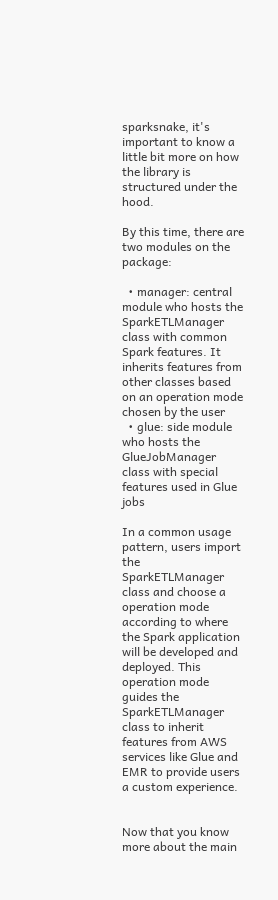sparksnake, it's important to know a little bit more on how the library is structured under the hood.

By this time, there are two modules on the package:

  • manager: central module who hosts the SparkETLManager class with common Spark features. It inherits features from other classes based on an operation mode chosen by the user
  • glue: side module who hosts the GlueJobManager class with special features used in Glue jobs

In a common usage pattern, users import the SparkETLManager class and choose a operation mode according to where the Spark application will be developed and deployed. This operation mode guides the SparkETLManager class to inherit features from AWS services like Glue and EMR to provide users a custom experience.


Now that you know more about the main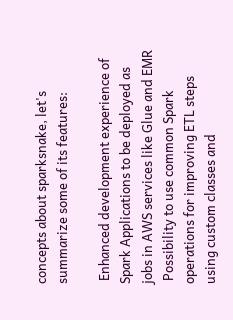concepts about sparksnake, let's summarize some of its features:

 Enhanced development experience of Spark Applications to be deployed as jobs in AWS services like Glue and EMR
 Possibility to use common Spark operations for improving ETL steps using custom classes and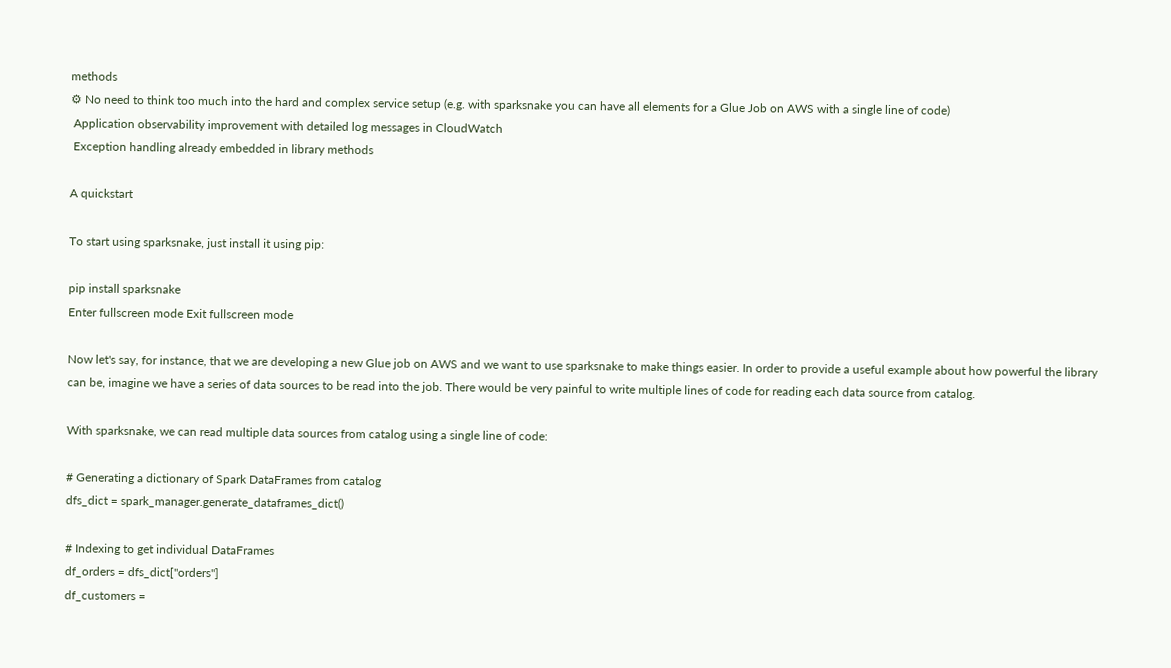methods
⚙ No need to think too much into the hard and complex service setup (e.g. with sparksnake you can have all elements for a Glue Job on AWS with a single line of code)
 Application observability improvement with detailed log messages in CloudWatch
 Exception handling already embedded in library methods

A quickstart

To start using sparksnake, just install it using pip:

pip install sparksnake
Enter fullscreen mode Exit fullscreen mode

Now let's say, for instance, that we are developing a new Glue job on AWS and we want to use sparksnake to make things easier. In order to provide a useful example about how powerful the library can be, imagine we have a series of data sources to be read into the job. There would be very painful to write multiple lines of code for reading each data source from catalog.

With sparksnake, we can read multiple data sources from catalog using a single line of code:

# Generating a dictionary of Spark DataFrames from catalog
dfs_dict = spark_manager.generate_dataframes_dict()

# Indexing to get individual DataFrames
df_orders = dfs_dict["orders"]
df_customers =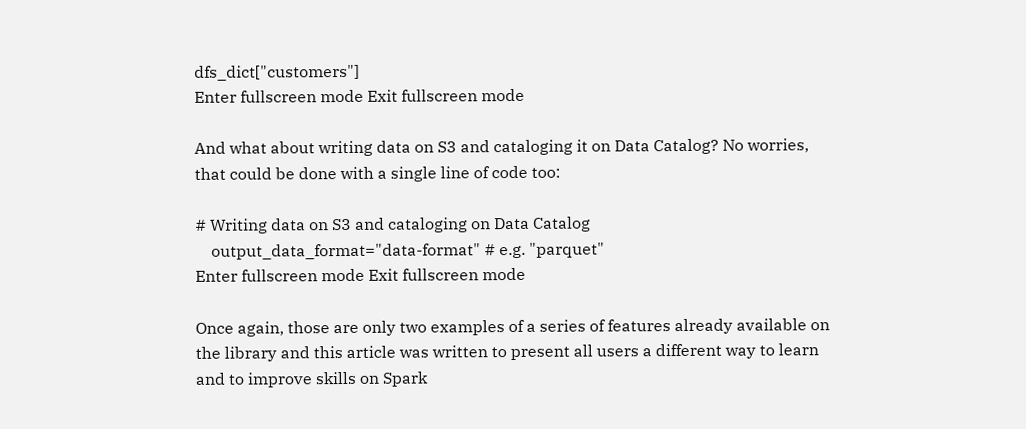dfs_dict["customers"]
Enter fullscreen mode Exit fullscreen mode

And what about writing data on S3 and cataloging it on Data Catalog? No worries, that could be done with a single line of code too:

# Writing data on S3 and cataloging on Data Catalog
    output_data_format="data-format" # e.g. "parquet"
Enter fullscreen mode Exit fullscreen mode

Once again, those are only two examples of a series of features already available on the library and this article was written to present all users a different way to learn and to improve skills on Spark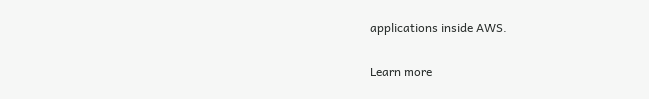applications inside AWS.

Learn more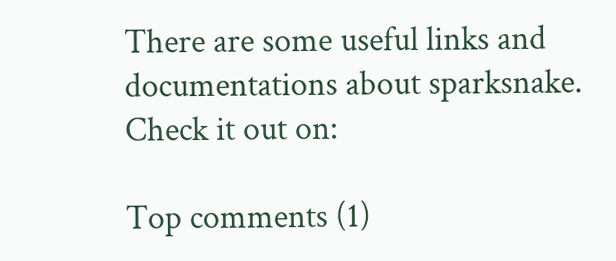There are some useful links and documentations about sparksnake. Check it out on:

Top comments (1)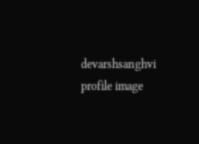devarshsanghvi profile image